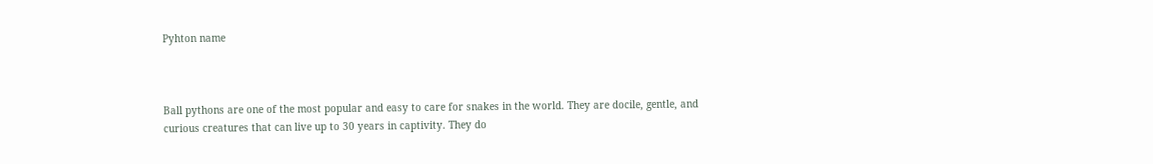Pyhton name



Ball pythons are one of the most popular and easy to care for snakes in the world. They are docile, gentle, and curious creatures that can live up to 30 years in captivity. They do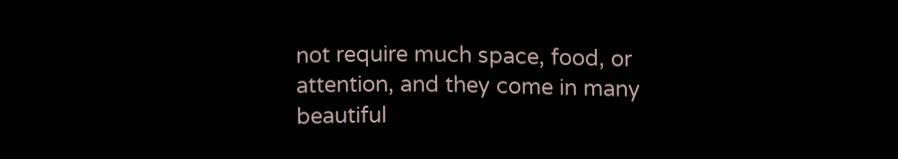not require much space, food, or attention, and they come in many beautiful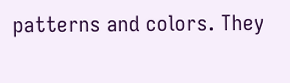patterns and colors. They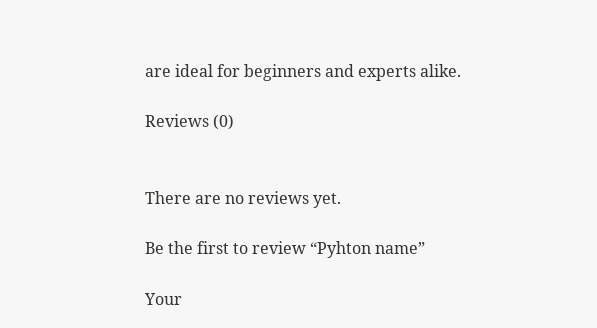are ideal for beginners and experts alike.

Reviews (0)


There are no reviews yet.

Be the first to review “Pyhton name”

Your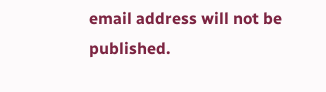email address will not be published.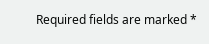Required fields are marked *